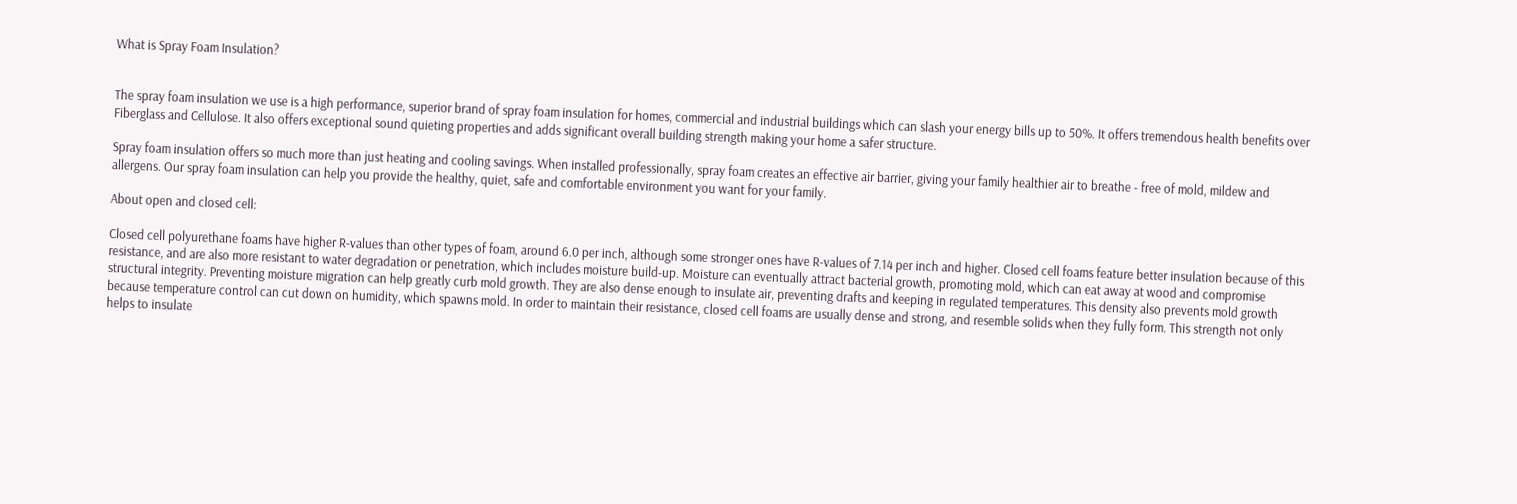What is Spray Foam Insulation?


The spray foam insulation we use is a high performance, superior brand of spray foam insulation for homes, commercial and industrial buildings which can slash your energy bills up to 50%. It offers tremendous health benefits over Fiberglass and Cellulose. It also offers exceptional sound quieting properties and adds significant overall building strength making your home a safer structure.

Spray foam insulation offers so much more than just heating and cooling savings. When installed professionally, spray foam creates an effective air barrier, giving your family healthier air to breathe - free of mold, mildew and allergens. Our spray foam insulation can help you provide the healthy, quiet, safe and comfortable environment you want for your family.

About open and closed cell:

Closed cell polyurethane foams have higher R-values than other types of foam, around 6.0 per inch, although some stronger ones have R-values of 7.14 per inch and higher. Closed cell foams feature better insulation because of this resistance, and are also more resistant to water degradation or penetration, which includes moisture build-up. Moisture can eventually attract bacterial growth, promoting mold, which can eat away at wood and compromise structural integrity. Preventing moisture migration can help greatly curb mold growth. They are also dense enough to insulate air, preventing drafts and keeping in regulated temperatures. This density also prevents mold growth because temperature control can cut down on humidity, which spawns mold. In order to maintain their resistance, closed cell foams are usually dense and strong, and resemble solids when they fully form. This strength not only helps to insulate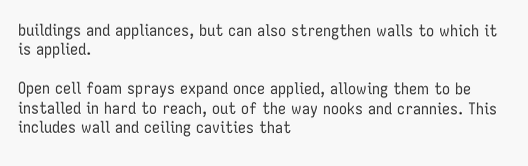buildings and appliances, but can also strengthen walls to which it is applied.

Open cell foam sprays expand once applied, allowing them to be installed in hard to reach, out of the way nooks and crannies. This includes wall and ceiling cavities that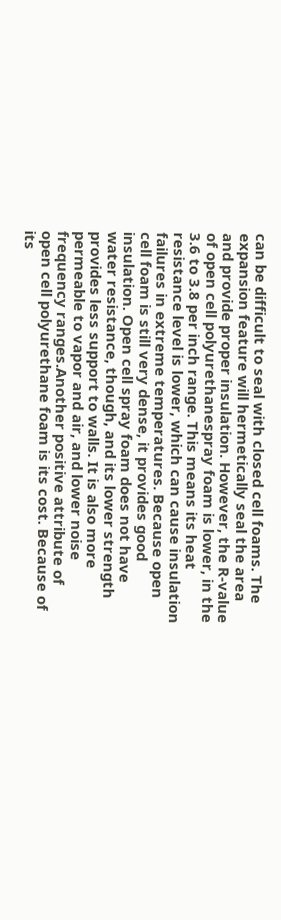can be difficult to seal with closed cell foams. The expansion feature will hermetically seal the area and provide proper insulation. However, the R-value of open cell polyurethanespray foam is lower, in the 3.6 to 3.8 per inch range. This means its heat resistance level is lower, which can cause insulation failures in extreme temperatures. Because open cell foam is still very dense, it provides good insulation. Open cell spray foam does not have water resistance, though, and its lower strength provides less support to walls. It is also more permeable to vapor and air, and lower noise frequency ranges.Another positive attribute of open cell polyurethane foam is its cost. Because of its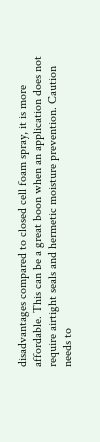disadvantages compared to closed cell foam spray, it is more affordable. This can be a great boon when an application does not require airtight seals and hermetic moisture prevention. Caution needs to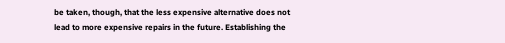be taken, though, that the less expensive alternative does not lead to more expensive repairs in the future. Establishing the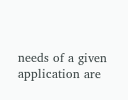needs of a given application are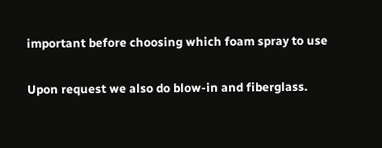important before choosing which foam spray to use

Upon request we also do blow-in and fiberglass.